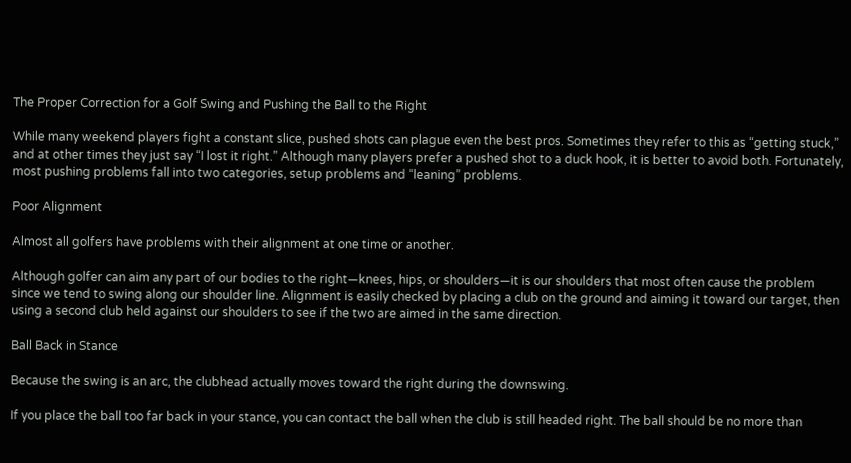The Proper Correction for a Golf Swing and Pushing the Ball to the Right

While many weekend players fight a constant slice, pushed shots can plague even the best pros. Sometimes they refer to this as “getting stuck,” and at other times they just say “I lost it right.” Although many players prefer a pushed shot to a duck hook, it is better to avoid both. Fortunately, most pushing problems fall into two categories, setup problems and “leaning” problems.

Poor Alignment

Almost all golfers have problems with their alignment at one time or another.

Although golfer can aim any part of our bodies to the right—knees, hips, or shoulders—it is our shoulders that most often cause the problem since we tend to swing along our shoulder line. Alignment is easily checked by placing a club on the ground and aiming it toward our target, then using a second club held against our shoulders to see if the two are aimed in the same direction.

Ball Back in Stance

Because the swing is an arc, the clubhead actually moves toward the right during the downswing.

If you place the ball too far back in your stance, you can contact the ball when the club is still headed right. The ball should be no more than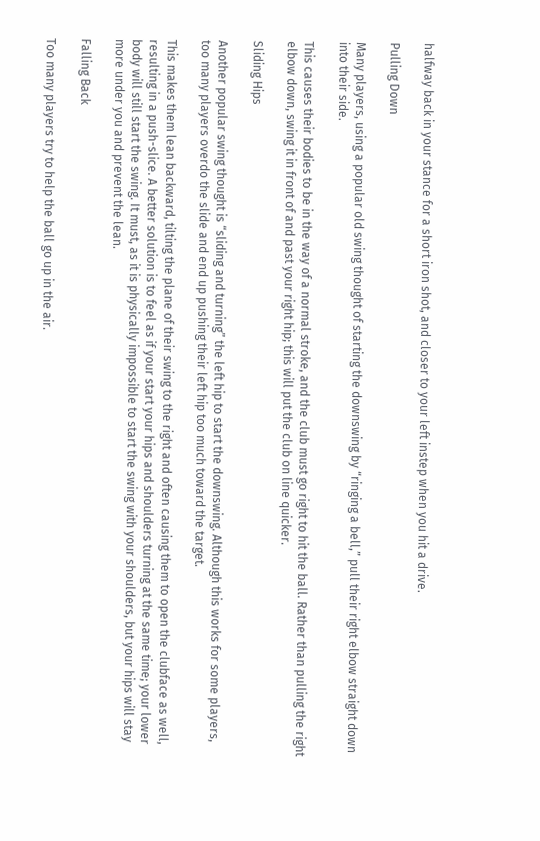halfway back in your stance for a short iron shot, and closer to your left instep when you hit a drive.

Pulling Down

Many players, using a popular old swing thought of starting the downswing by “ringing a bell,” pull their right elbow straight down into their side.

This causes their bodies to be in the way of a normal stroke, and the club must go right to hit the ball. Rather than pulling the right elbow down, swing it in front of and past your right hip; this will put the club on line quicker.

Sliding Hips

Another popular swing thought is “sliding and turning” the left hip to start the downswing. Although this works for some players, too many players overdo the slide and end up pushing their left hip too much toward the target.

This makes them lean backward, tilting the plane of their swing to the right and often causing them to open the clubface as well, resulting in a push-slice. A better solution is to feel as if your start your hips and shoulders turning at the same time; your lower body will still start the swing. It must, as it is physically impossible to start the swing with your shoulders, but your hips will stay more under you and prevent the lean.

Falling Back

Too many players try to help the ball go up in the air.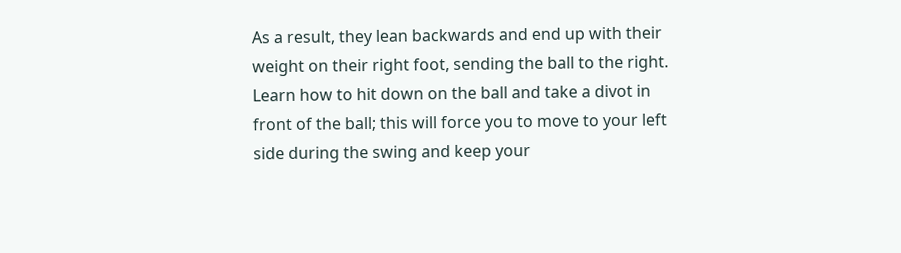As a result, they lean backwards and end up with their weight on their right foot, sending the ball to the right. Learn how to hit down on the ball and take a divot in front of the ball; this will force you to move to your left side during the swing and keep your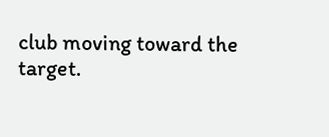club moving toward the target.